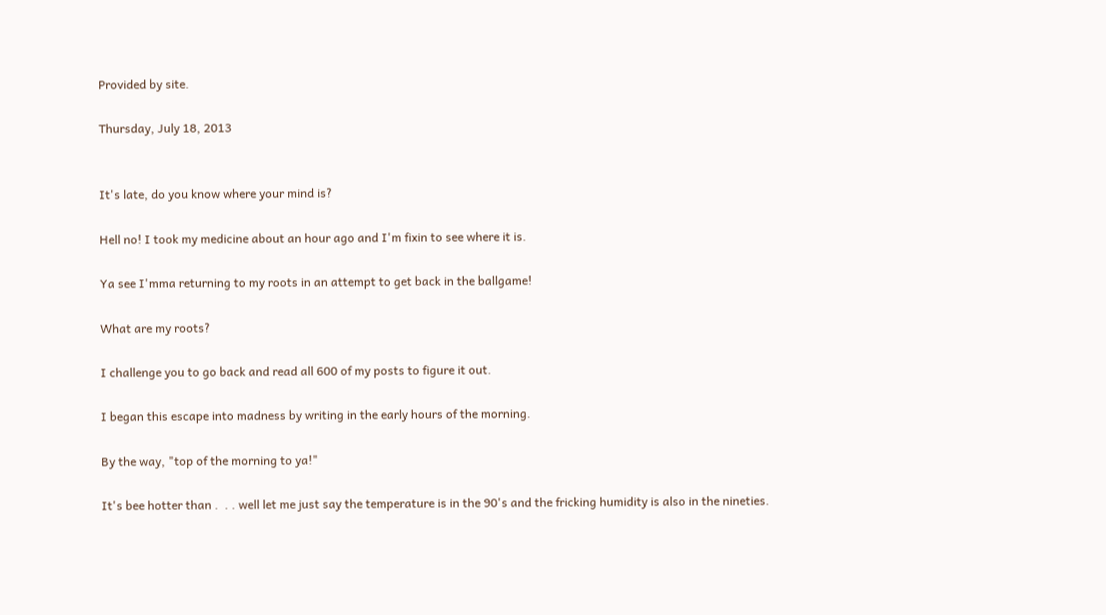Provided by site.

Thursday, July 18, 2013


It's late, do you know where your mind is?

Hell no! I took my medicine about an hour ago and I'm fixin to see where it is.

Ya see I'mma returning to my roots in an attempt to get back in the ballgame!

What are my roots?

I challenge you to go back and read all 600 of my posts to figure it out.

I began this escape into madness by writing in the early hours of the morning.

By the way, "top of the morning to ya!"

It's bee hotter than .  . . well let me just say the temperature is in the 90's and the fricking humidity is also in the nineties.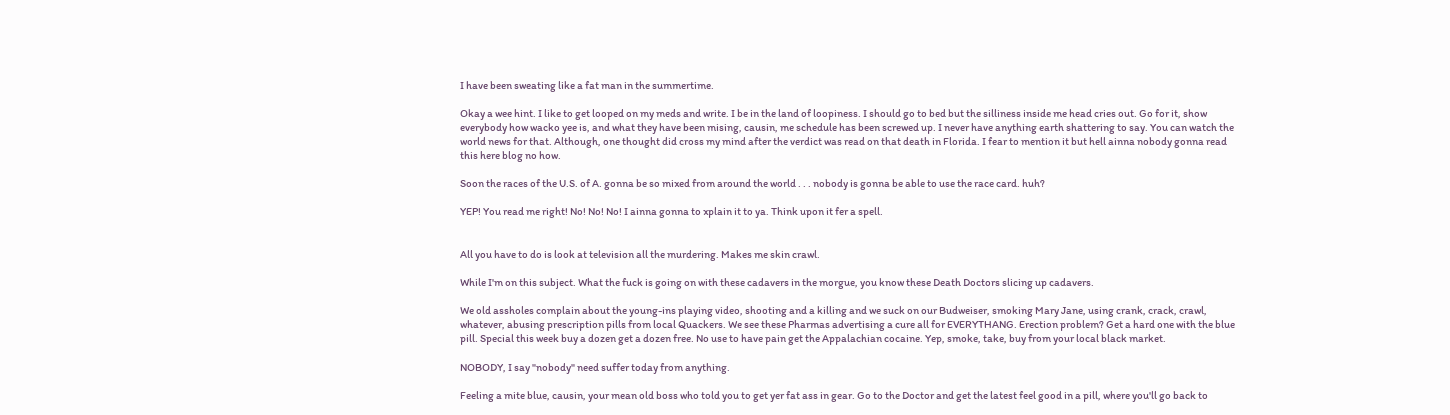I have been sweating like a fat man in the summertime.

Okay a wee hint. I like to get looped on my meds and write. I be in the land of loopiness. I should go to bed but the silliness inside me head cries out. Go for it, show everybody how wacko yee is, and what they have been mising, causin, me schedule has been screwed up. I never have anything earth shattering to say. You can watch the world news for that. Although, one thought did cross my mind after the verdict was read on that death in Florida. I fear to mention it but hell ainna nobody gonna read this here blog no how.

Soon the races of the U.S. of A. gonna be so mixed from around the world . . . nobody is gonna be able to use the race card. huh?

YEP! You read me right! No! No! No! I ainna gonna to xplain it to ya. Think upon it fer a spell.


All you have to do is look at television all the murdering. Makes me skin crawl.

While I'm on this subject. What the fuck is going on with these cadavers in the morgue, you know these Death Doctors slicing up cadavers.

We old assholes complain about the young-ins playing video, shooting and a killing and we suck on our Budweiser, smoking Mary Jane, using crank, crack, crawl, whatever, abusing prescription pills from local Quackers. We see these Pharmas advertising a cure all for EVERYTHANG. Erection problem? Get a hard one with the blue pill. Special this week buy a dozen get a dozen free. No use to have pain get the Appalachian cocaine. Yep, smoke, take, buy from your local black market.

NOBODY, I say "nobody" need suffer today from anything.

Feeling a mite blue, causin, your mean old boss who told you to get yer fat ass in gear. Go to the Doctor and get the latest feel good in a pill, where you'll go back to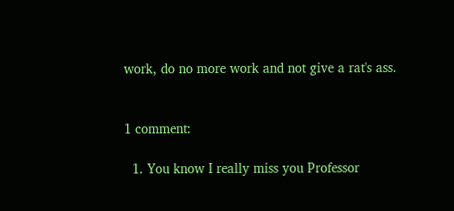work, do no more work and not give a rat's ass.


1 comment:

  1. You know I really miss you Professor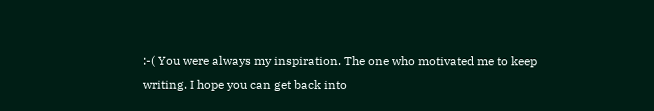:-( You were always my inspiration. The one who motivated me to keep writing. I hope you can get back into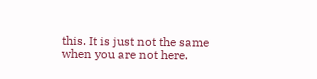this. It is just not the same when you are not here.